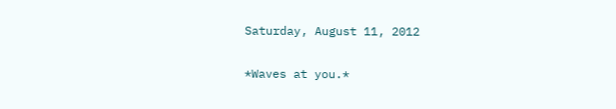Saturday, August 11, 2012

*Waves at you.*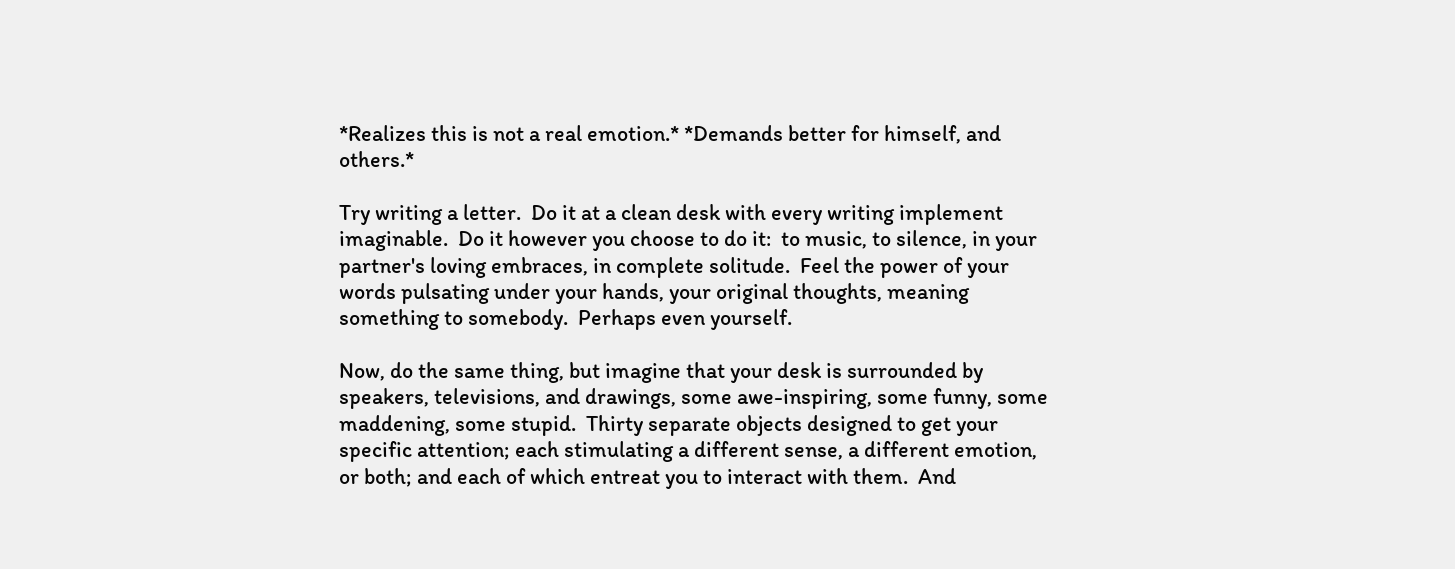*Realizes this is not a real emotion.* *Demands better for himself, and others.*

Try writing a letter.  Do it at a clean desk with every writing implement imaginable.  Do it however you choose to do it:  to music, to silence, in your partner's loving embraces, in complete solitude.  Feel the power of your words pulsating under your hands, your original thoughts, meaning something to somebody.  Perhaps even yourself.

Now, do the same thing, but imagine that your desk is surrounded by speakers, televisions, and drawings, some awe-inspiring, some funny, some maddening, some stupid.  Thirty separate objects designed to get your specific attention; each stimulating a different sense, a different emotion, or both; and each of which entreat you to interact with them.  And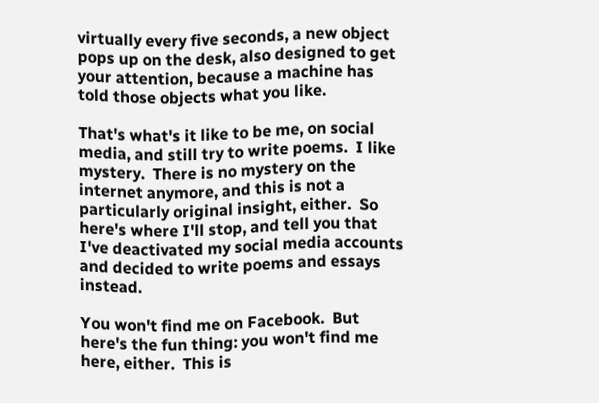virtually every five seconds, a new object pops up on the desk, also designed to get your attention, because a machine has told those objects what you like.

That's what's it like to be me, on social media, and still try to write poems.  I like mystery.  There is no mystery on the internet anymore, and this is not a particularly original insight, either.  So here's where I'll stop, and tell you that I've deactivated my social media accounts and decided to write poems and essays instead.

You won't find me on Facebook.  But here's the fun thing: you won't find me here, either.  This is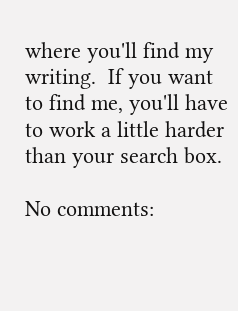where you'll find my writing.  If you want to find me, you'll have to work a little harder than your search box.

No comments: